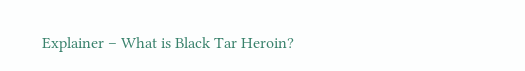Explainer – What is Black Tar Heroin?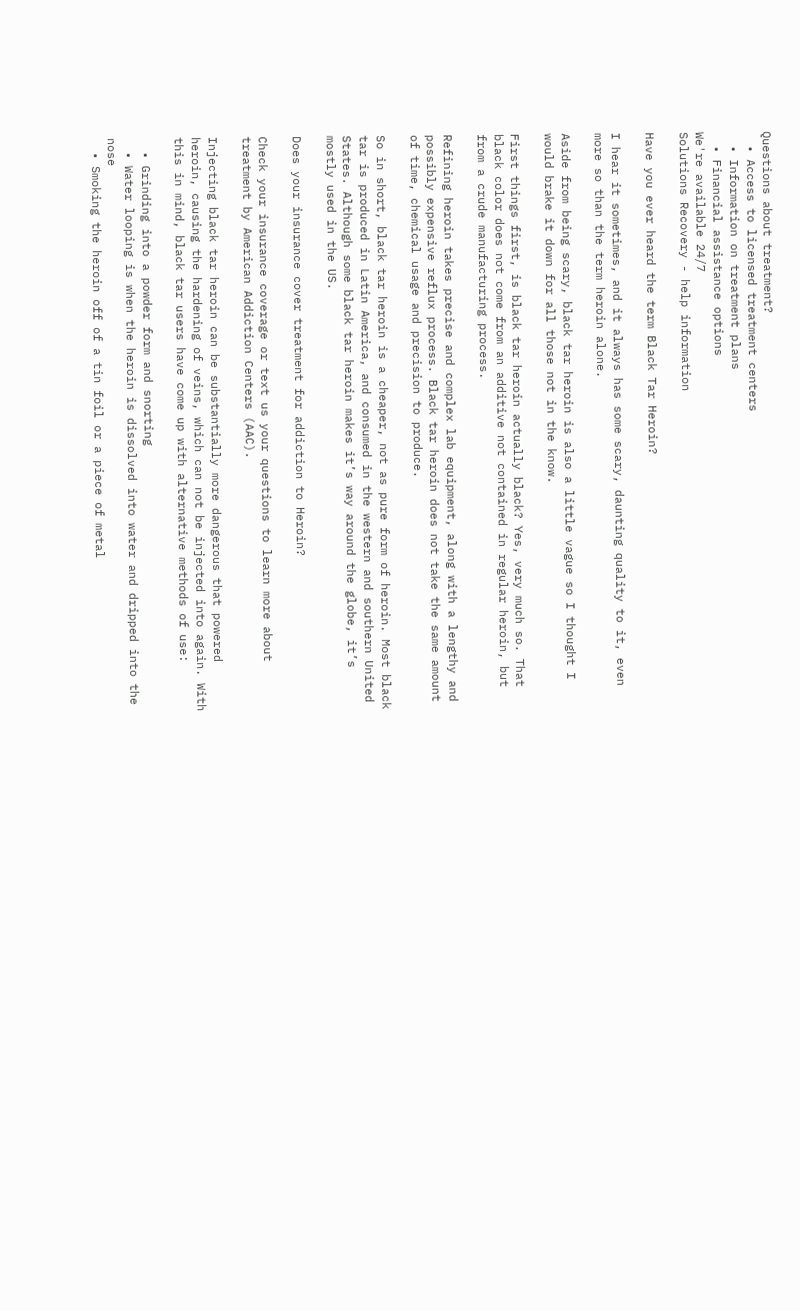Questions about treatment?
  • Access to licensed treatment centers
  • Information on treatment plans
  • Financial assistance options
We're available 24/7
Solutions Recovery - help information

Have you ever heard the term Black Tar Heroin?

I hear it sometimes, and it always has some scary, daunting quality to it, even more so than the term heroin alone.

Aside from being scary, black tar heroin is also a little vague so I thought I would brake it down for all those not in the know.

First things first, is black tar heroin actually black? Yes, very much so. That black color does not come from an additive not contained in regular heroin, but from a crude manufacturing process.

Refining heroin takes precise and complex lab equipment, along with a lengthy and possibly expensive reflux process. Black tar heroin does not take the same amount of time, chemical usage and precision to produce.

So in short, black tar heroin is a cheaper, not as pure form of heroin. Most black tar is produced in Latin America, and consumed in the western and southern United States. Although some black tar heroin makes it’s way around the globe, it’s mostly used in the US.

Does your insurance cover treatment for addiction to Heroin?

Check your insurance coverage or text us your questions to learn more about treatment by American Addiction Centers (AAC).

Injecting black tar heroin can be substantially more dangerous that powered heroin, causing the hardening of veins, which can not be injected into again. With this in mind, black tar users have come up with alternative methods of use:

  • Grinding into a powder form and snorting
  • Water looping is when the heroin is dissolved into water and dripped into the nose
  • Smoking the heroin off of a tin foil or a piece of metal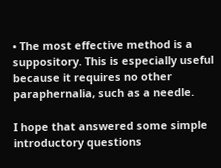• The most effective method is a suppository. This is especially useful because it requires no other paraphernalia, such as a needle.

I hope that answered some simple introductory questions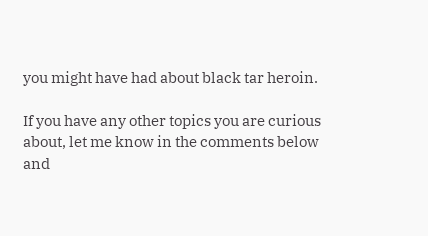you might have had about black tar heroin.

If you have any other topics you are curious about, let me know in the comments below and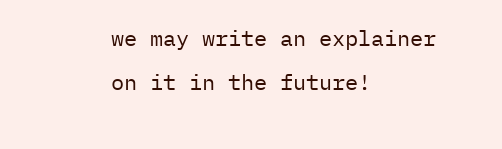we may write an explainer on it in the future!